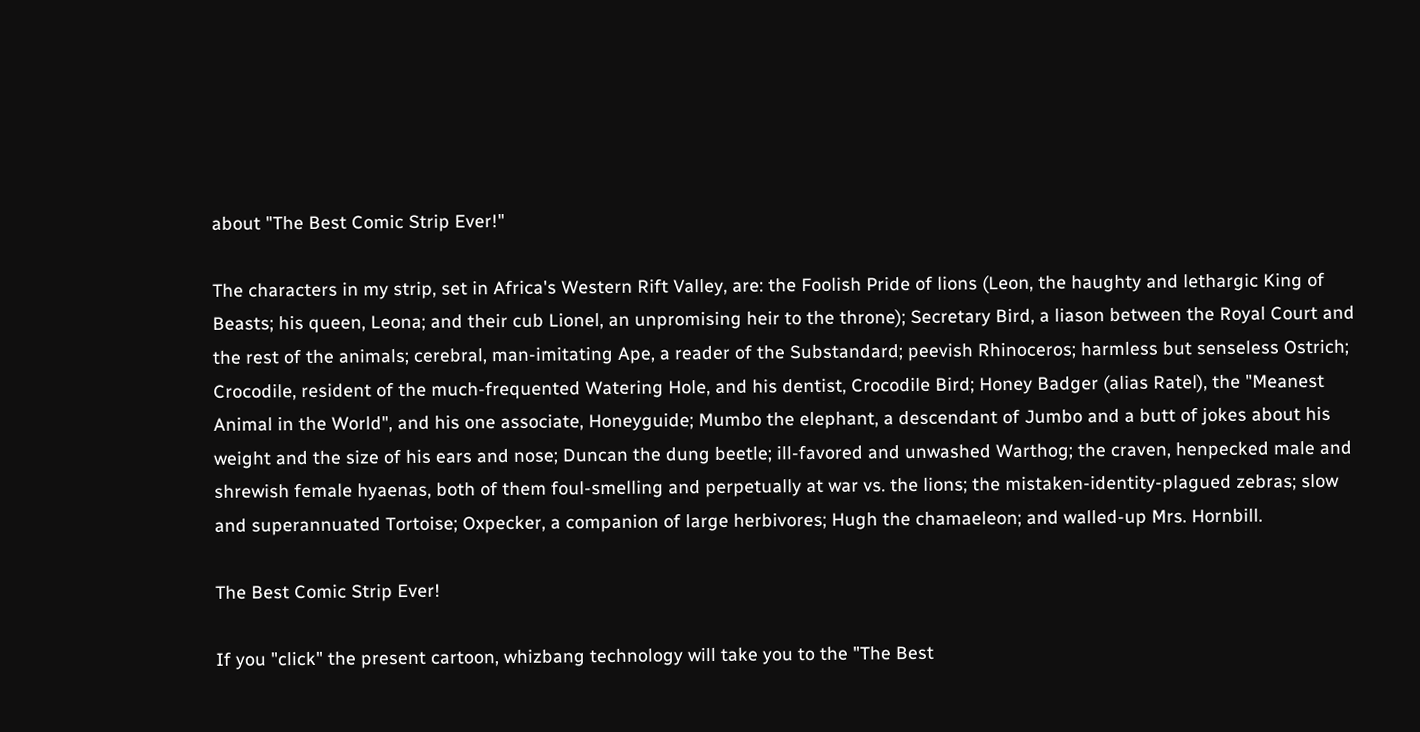about "The Best Comic Strip Ever!"

The characters in my strip, set in Africa's Western Rift Valley, are: the Foolish Pride of lions (Leon, the haughty and lethargic King of Beasts; his queen, Leona; and their cub Lionel, an unpromising heir to the throne); Secretary Bird, a liason between the Royal Court and the rest of the animals; cerebral, man-imitating Ape, a reader of the Substandard; peevish Rhinoceros; harmless but senseless Ostrich; Crocodile, resident of the much-frequented Watering Hole, and his dentist, Crocodile Bird; Honey Badger (alias Ratel), the "Meanest Animal in the World", and his one associate, Honeyguide; Mumbo the elephant, a descendant of Jumbo and a butt of jokes about his weight and the size of his ears and nose; Duncan the dung beetle; ill-favored and unwashed Warthog; the craven, henpecked male and shrewish female hyaenas, both of them foul-smelling and perpetually at war vs. the lions; the mistaken-identity-plagued zebras; slow and superannuated Tortoise; Oxpecker, a companion of large herbivores; Hugh the chamaeleon; and walled-up Mrs. Hornbill.

The Best Comic Strip Ever!

If you "click" the present cartoon, whizbang technology will take you to the "The Best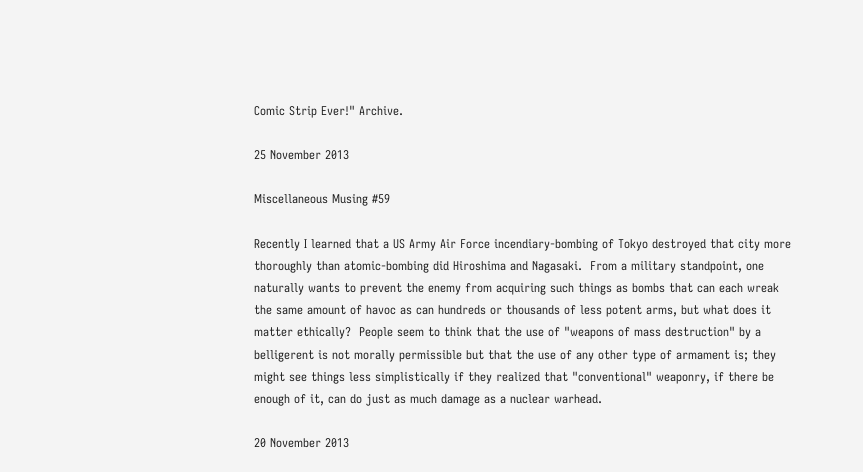Comic Strip Ever!" Archive.

25 November 2013

Miscellaneous Musing #59

Recently I learned that a US Army Air Force incendiary-bombing of Tokyo destroyed that city more thoroughly than atomic-bombing did Hiroshima and Nagasaki.  From a military standpoint, one naturally wants to prevent the enemy from acquiring such things as bombs that can each wreak the same amount of havoc as can hundreds or thousands of less potent arms, but what does it matter ethically?  People seem to think that the use of "weapons of mass destruction" by a belligerent is not morally permissible but that the use of any other type of armament is; they might see things less simplistically if they realized that "conventional" weaponry, if there be enough of it, can do just as much damage as a nuclear warhead.

20 November 2013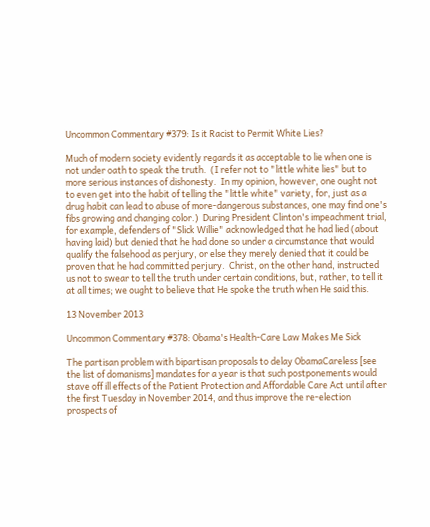Uncommon Commentary #379: Is it Racist to Permit White Lies?

Much of modern society evidently regards it as acceptable to lie when one is not under oath to speak the truth.  (I refer not to "little white lies" but to more serious instances of dishonesty.  In my opinion, however, one ought not to even get into the habit of telling the "little white" variety, for, just as a drug habit can lead to abuse of more-dangerous substances, one may find one's fibs growing and changing color.)  During President Clinton's impeachment trial, for example, defenders of "Slick Willie" acknowledged that he had lied (about having laid) but denied that he had done so under a circumstance that would qualify the falsehood as perjury, or else they merely denied that it could be proven that he had committed perjury.  Christ, on the other hand, instructed us not to swear to tell the truth under certain conditions, but, rather, to tell it at all times; we ought to believe that He spoke the truth when He said this.

13 November 2013

Uncommon Commentary #378: Obama's Health-Care Law Makes Me Sick

The partisan problem with bipartisan proposals to delay ObamaCareless [see the list of domanisms] mandates for a year is that such postponements would stave off ill effects of the Patient Protection and Affordable Care Act until after the first Tuesday in November 2014, and thus improve the re-election prospects of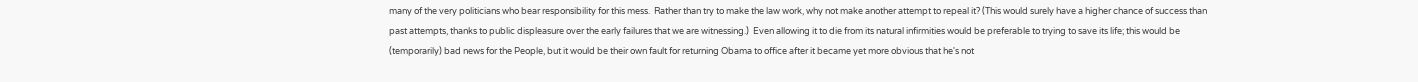many of the very politicians who bear responsibility for this mess.  Rather than try to make the law work, why not make another attempt to repeal it? (This would surely have a higher chance of success than past attempts, thanks to public displeasure over the early failures that we are witnessing.)  Even allowing it to die from its natural infirmities would be preferable to trying to save its life; this would be (temporarily) bad news for the People, but it would be their own fault for returning Obama to office after it became yet more obvious that he's not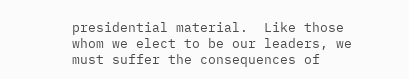presidential material.  Like those whom we elect to be our leaders, we must suffer the consequences of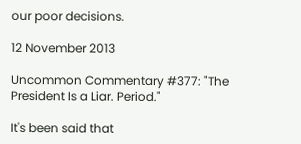our poor decisions.

12 November 2013

Uncommon Commentary #377: "The President Is a Liar. Period."

It's been said that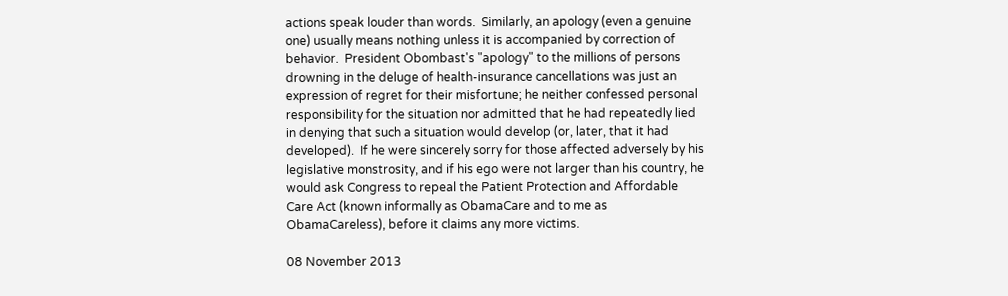actions speak louder than words.  Similarly, an apology (even a genuine one) usually means nothing unless it is accompanied by correction of behavior.  President Obombast's "apology" to the millions of persons drowning in the deluge of health-insurance cancellations was just an expression of regret for their misfortune; he neither confessed personal responsibility for the situation nor admitted that he had repeatedly lied in denying that such a situation would develop (or, later, that it had developed).  If he were sincerely sorry for those affected adversely by his legislative monstrosity, and if his ego were not larger than his country, he would ask Congress to repeal the Patient Protection and Affordable Care Act (known informally as ObamaCare and to me as ObamaCareless), before it claims any more victims.

08 November 2013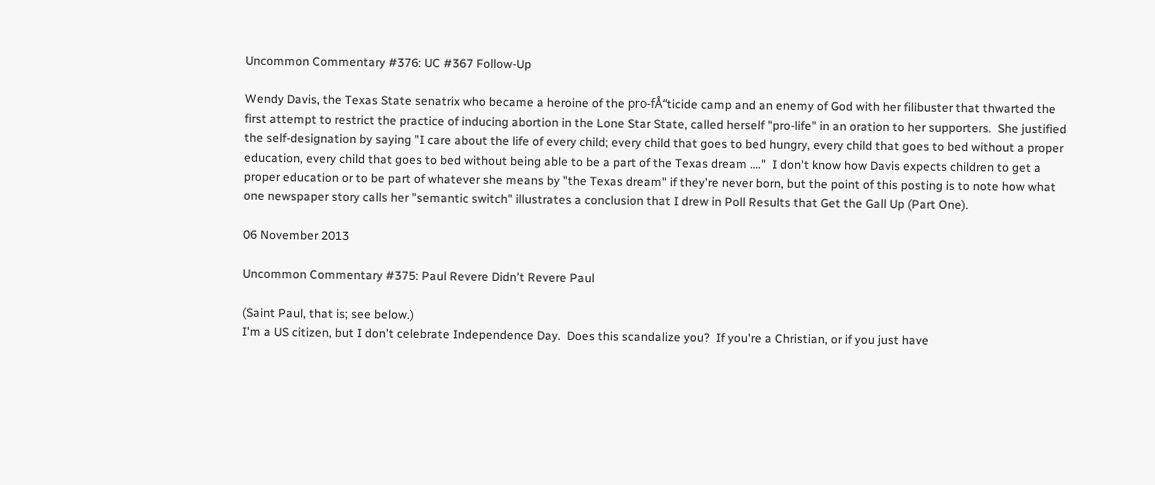Uncommon Commentary #376: UC #367 Follow-Up

Wendy Davis, the Texas State senatrix who became a heroine of the pro-fÅ“ticide camp and an enemy of God with her filibuster that thwarted the first attempt to restrict the practice of inducing abortion in the Lone Star State, called herself "pro-life" in an oration to her supporters.  She justified the self-designation by saying "I care about the life of every child; every child that goes to bed hungry, every child that goes to bed without a proper education, every child that goes to bed without being able to be a part of the Texas dream …."  I don't know how Davis expects children to get a proper education or to be part of whatever she means by "the Texas dream" if they're never born, but the point of this posting is to note how what one newspaper story calls her "semantic switch" illustrates a conclusion that I drew in Poll Results that Get the Gall Up (Part One).

06 November 2013

Uncommon Commentary #375: Paul Revere Didn't Revere Paul

(Saint Paul, that is; see below.)
I'm a US citizen, but I don't celebrate Independence Day.  Does this scandalize you?  If you're a Christian, or if you just have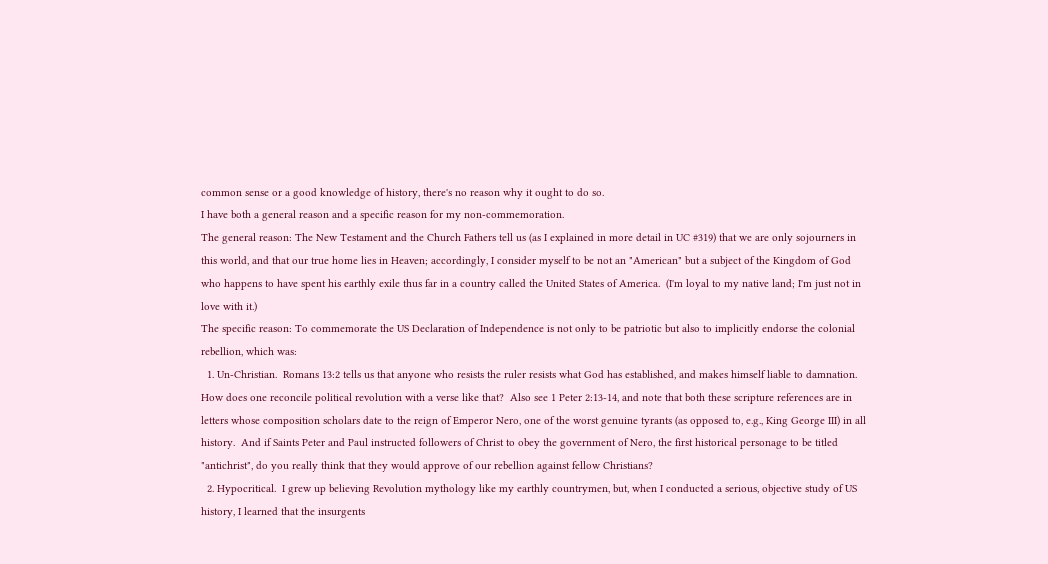common sense or a good knowledge of history, there's no reason why it ought to do so.
I have both a general reason and a specific reason for my non-commemoration.
The general reason: The New Testament and the Church Fathers tell us (as I explained in more detail in UC #319) that we are only sojourners in this world, and that our true home lies in Heaven; accordingly, I consider myself to be not an "American" but a subject of the Kingdom of God who happens to have spent his earthly exile thus far in a country called the United States of America.  (I'm loyal to my native land; I'm just not in love with it.)
The specific reason: To commemorate the US Declaration of Independence is not only to be patriotic but also to implicitly endorse the colonial rebellion, which was:
  1. Un-Christian.  Romans 13:2 tells us that anyone who resists the ruler resists what God has established, and makes himself liable to damnation.  How does one reconcile political revolution with a verse like that?  Also see 1 Peter 2:13-14, and note that both these scripture references are in letters whose composition scholars date to the reign of Emperor Nero, one of the worst genuine tyrants (as opposed to, e.g., King George III) in all history.  And if Saints Peter and Paul instructed followers of Christ to obey the government of Nero, the first historical personage to be titled "antichrist", do you really think that they would approve of our rebellion against fellow Christians?
  2. Hypocritical.  I grew up believing Revolution mythology like my earthly countrymen, but, when I conducted a serious, objective study of US history, I learned that the insurgents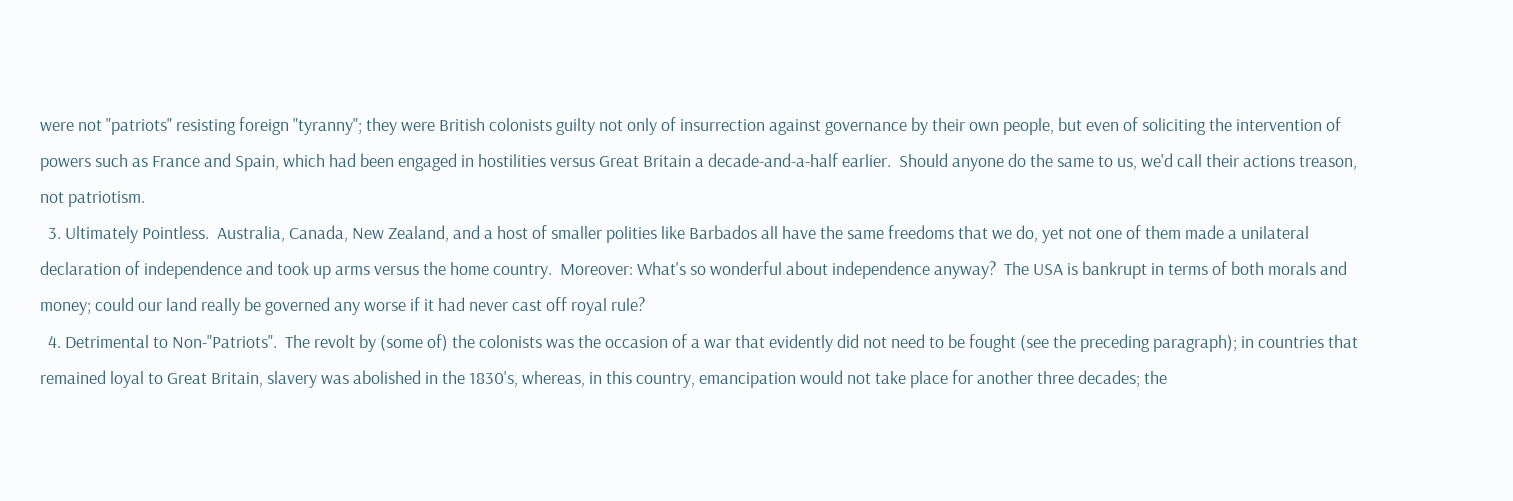were not "patriots" resisting foreign "tyranny"; they were British colonists guilty not only of insurrection against governance by their own people, but even of soliciting the intervention of powers such as France and Spain, which had been engaged in hostilities versus Great Britain a decade-and-a-half earlier.  Should anyone do the same to us, we'd call their actions treason, not patriotism.
  3. Ultimately Pointless.  Australia, Canada, New Zealand, and a host of smaller polities like Barbados all have the same freedoms that we do, yet not one of them made a unilateral declaration of independence and took up arms versus the home country.  Moreover: What's so wonderful about independence anyway?  The USA is bankrupt in terms of both morals and money; could our land really be governed any worse if it had never cast off royal rule?
  4. Detrimental to Non-"Patriots".  The revolt by (some of) the colonists was the occasion of a war that evidently did not need to be fought (see the preceding paragraph); in countries that remained loyal to Great Britain, slavery was abolished in the 1830's, whereas, in this country, emancipation would not take place for another three decades; the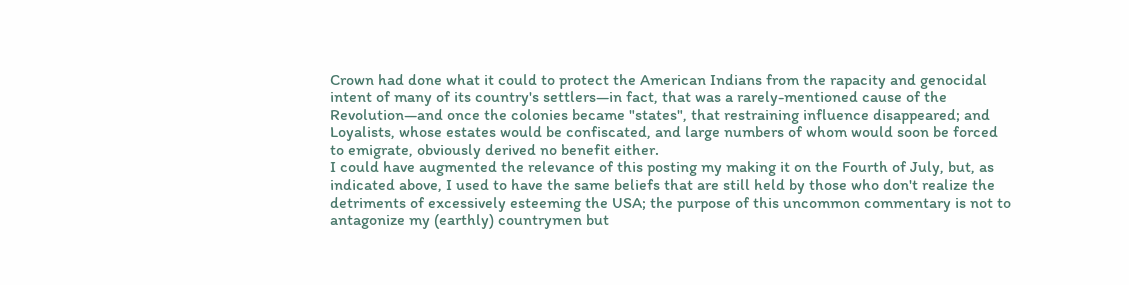Crown had done what it could to protect the American Indians from the rapacity and genocidal intent of many of its country's settlers—in fact, that was a rarely-mentioned cause of the Revolution—and once the colonies became "states", that restraining influence disappeared; and Loyalists, whose estates would be confiscated, and large numbers of whom would soon be forced to emigrate, obviously derived no benefit either.
I could have augmented the relevance of this posting my making it on the Fourth of July, but, as indicated above, I used to have the same beliefs that are still held by those who don't realize the detriments of excessively esteeming the USA; the purpose of this uncommon commentary is not to antagonize my (earthly) countrymen but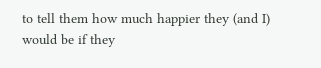to tell them how much happier they (and I) would be if they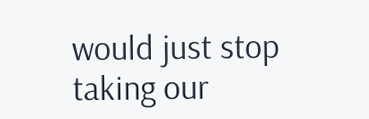would just stop taking our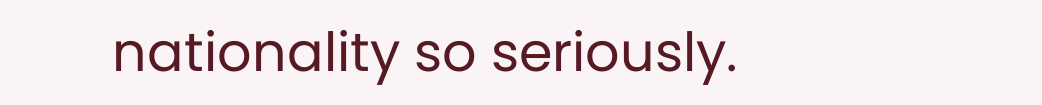nationality so seriously.